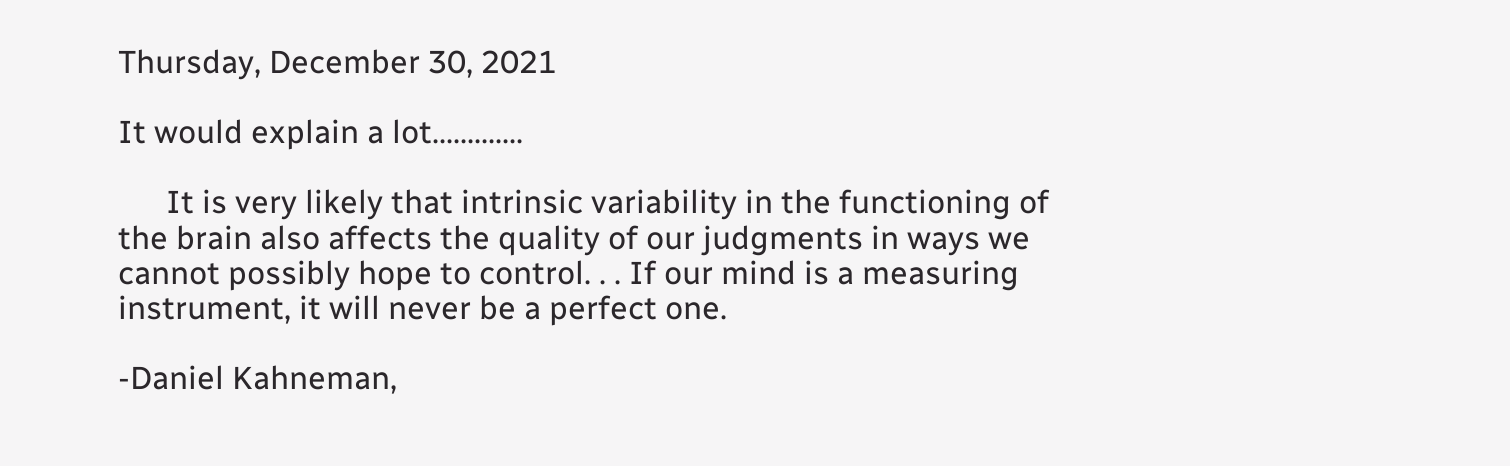Thursday, December 30, 2021

It would explain a lot.............

      It is very likely that intrinsic variability in the functioning of the brain also affects the quality of our judgments in ways we cannot possibly hope to control. . . If our mind is a measuring instrument, it will never be a perfect one.

-Daniel Kahneman,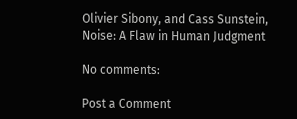Olivier Sibony, and Cass Sunstein,  Noise: A Flaw in Human Judgment

No comments:

Post a Comment